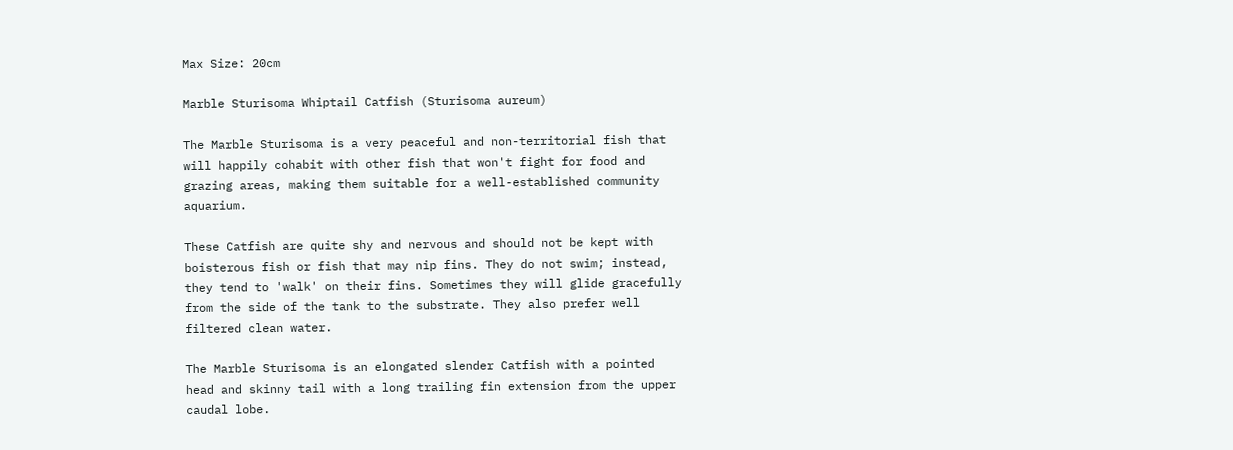Max Size: 20cm

Marble Sturisoma Whiptail Catfish (Sturisoma aureum)

The Marble Sturisoma is a very peaceful and non-territorial fish that will happily cohabit with other fish that won't fight for food and grazing areas, making them suitable for a well-established community aquarium.

These Catfish are quite shy and nervous and should not be kept with boisterous fish or fish that may nip fins. They do not swim; instead, they tend to 'walk' on their fins. Sometimes they will glide gracefully from the side of the tank to the substrate. They also prefer well filtered clean water.

The Marble Sturisoma is an elongated slender Catfish with a pointed head and skinny tail with a long trailing fin extension from the upper caudal lobe.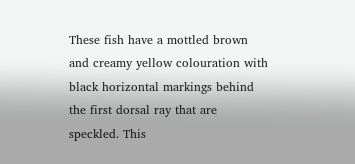These fish have a mottled brown and creamy yellow colouration with black horizontal markings behind the first dorsal ray that are speckled. This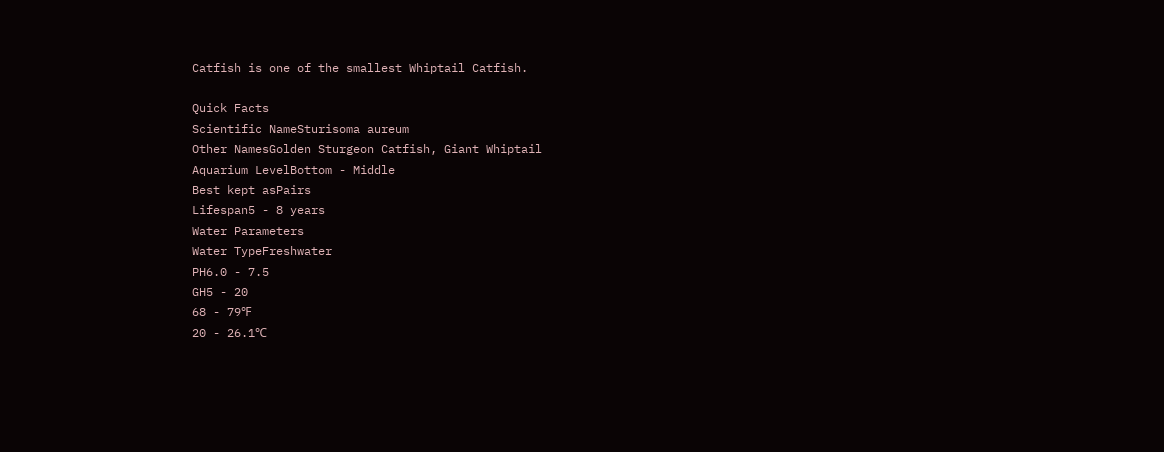Catfish is one of the smallest Whiptail Catfish.

Quick Facts
Scientific NameSturisoma aureum
Other NamesGolden Sturgeon Catfish, Giant Whiptail
Aquarium LevelBottom - Middle
Best kept asPairs
Lifespan5 - 8 years
Water Parameters
Water TypeFreshwater
PH6.0 - 7.5
GH5 - 20
68 - 79℉
20 - 26.1℃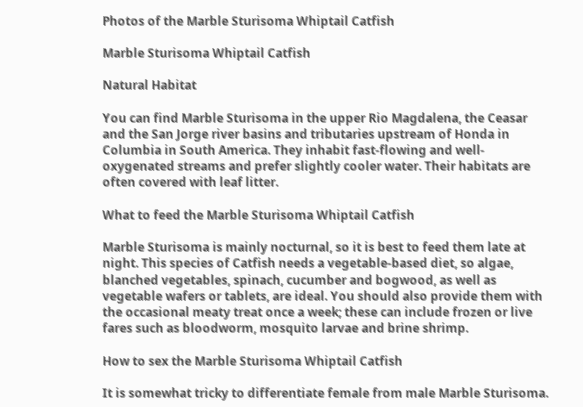Photos of the Marble Sturisoma Whiptail Catfish

Marble Sturisoma Whiptail Catfish

Natural Habitat

You can find Marble Sturisoma in the upper Rio Magdalena, the Ceasar and the San Jorge river basins and tributaries upstream of Honda in Columbia in South America. They inhabit fast-flowing and well-oxygenated streams and prefer slightly cooler water. Their habitats are often covered with leaf litter.

What to feed the Marble Sturisoma Whiptail Catfish

Marble Sturisoma is mainly nocturnal, so it is best to feed them late at night. This species of Catfish needs a vegetable-based diet, so algae, blanched vegetables, spinach, cucumber and bogwood, as well as vegetable wafers or tablets, are ideal. You should also provide them with the occasional meaty treat once a week; these can include frozen or live fares such as bloodworm, mosquito larvae and brine shrimp.

How to sex the Marble Sturisoma Whiptail Catfish

It is somewhat tricky to differentiate female from male Marble Sturisoma.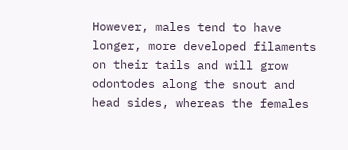However, males tend to have longer, more developed filaments on their tails and will grow odontodes along the snout and head sides, whereas the females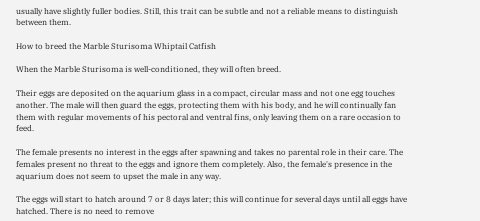usually have slightly fuller bodies. Still, this trait can be subtle and not a reliable means to distinguish between them.

How to breed the Marble Sturisoma Whiptail Catfish

When the Marble Sturisoma is well-conditioned, they will often breed.

Their eggs are deposited on the aquarium glass in a compact, circular mass and not one egg touches another. The male will then guard the eggs, protecting them with his body, and he will continually fan them with regular movements of his pectoral and ventral fins, only leaving them on a rare occasion to feed.

The female presents no interest in the eggs after spawning and takes no parental role in their care. The females present no threat to the eggs and ignore them completely. Also, the female's presence in the aquarium does not seem to upset the male in any way.

The eggs will start to hatch around 7 or 8 days later; this will continue for several days until all eggs have hatched. There is no need to remove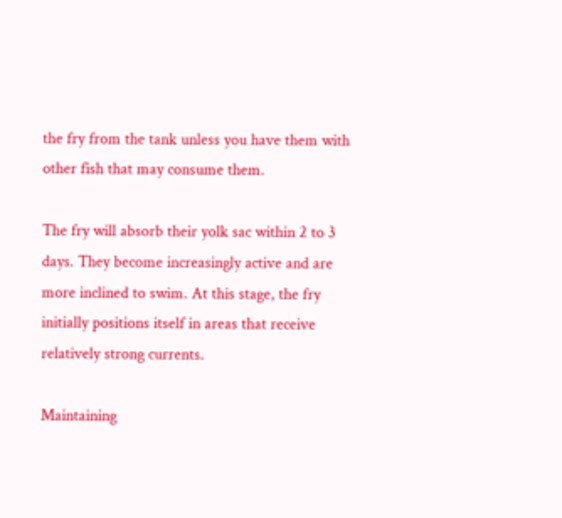the fry from the tank unless you have them with other fish that may consume them.

The fry will absorb their yolk sac within 2 to 3 days. They become increasingly active and are more inclined to swim. At this stage, the fry initially positions itself in areas that receive relatively strong currents.

Maintaining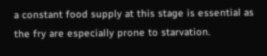a constant food supply at this stage is essential as the fry are especially prone to starvation.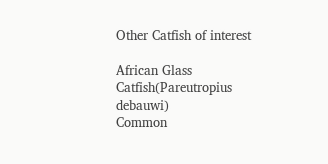Other Catfish of interest

African Glass Catfish(Pareutropius debauwi)
Common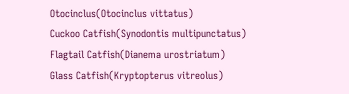Otocinclus(Otocinclus vittatus)
Cuckoo Catfish(Synodontis multipunctatus)
Flagtail Catfish(Dianema urostriatum)
Glass Catfish(Kryptopterus vitreolus)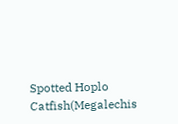Spotted Hoplo Catfish(Megalechis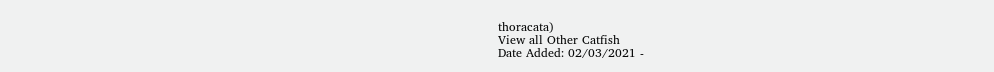thoracata)
View all Other Catfish
Date Added: 02/03/2021 -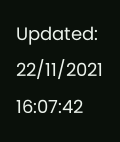Updated: 22/11/2021 16:07:42